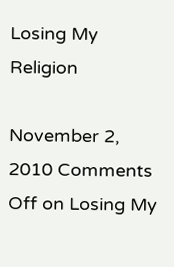Losing My Religion

November 2, 2010 Comments Off on Losing My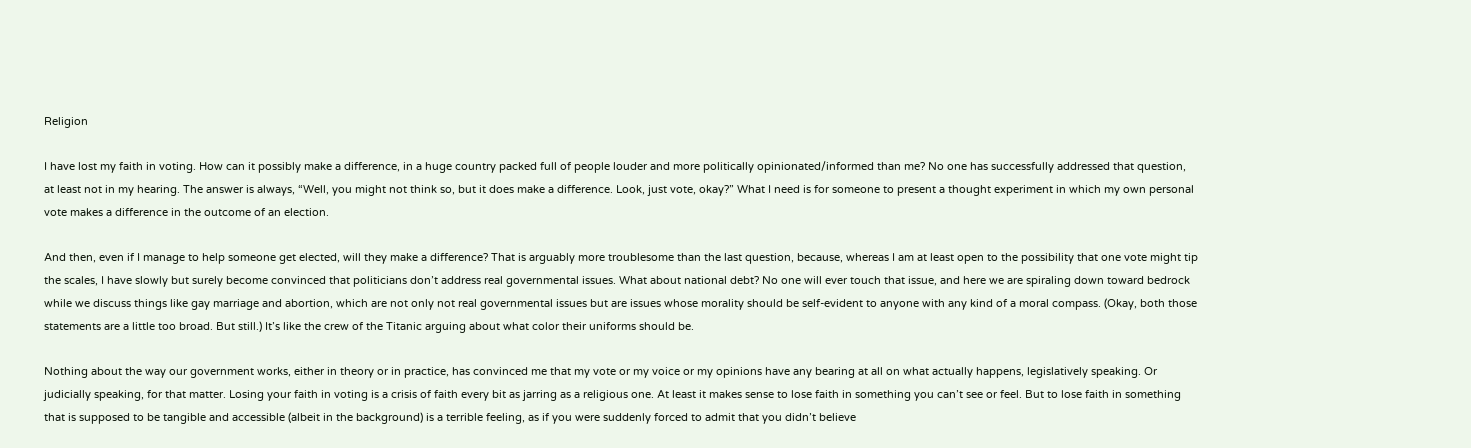Religion

I have lost my faith in voting. How can it possibly make a difference, in a huge country packed full of people louder and more politically opinionated/informed than me? No one has successfully addressed that question, at least not in my hearing. The answer is always, “Well, you might not think so, but it does make a difference. Look, just vote, okay?” What I need is for someone to present a thought experiment in which my own personal vote makes a difference in the outcome of an election.

And then, even if I manage to help someone get elected, will they make a difference? That is arguably more troublesome than the last question, because, whereas I am at least open to the possibility that one vote might tip the scales, I have slowly but surely become convinced that politicians don’t address real governmental issues. What about national debt? No one will ever touch that issue, and here we are spiraling down toward bedrock while we discuss things like gay marriage and abortion, which are not only not real governmental issues but are issues whose morality should be self-evident to anyone with any kind of a moral compass. (Okay, both those statements are a little too broad. But still.) It’s like the crew of the Titanic arguing about what color their uniforms should be.

Nothing about the way our government works, either in theory or in practice, has convinced me that my vote or my voice or my opinions have any bearing at all on what actually happens, legislatively speaking. Or judicially speaking, for that matter. Losing your faith in voting is a crisis of faith every bit as jarring as a religious one. At least it makes sense to lose faith in something you can’t see or feel. But to lose faith in something that is supposed to be tangible and accessible (albeit in the background) is a terrible feeling, as if you were suddenly forced to admit that you didn’t believe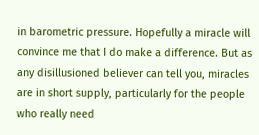in barometric pressure. Hopefully a miracle will convince me that I do make a difference. But as any disillusioned believer can tell you, miracles are in short supply, particularly for the people who really need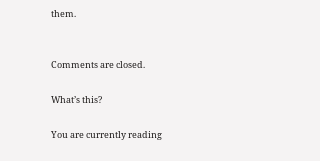them.


Comments are closed.

What’s this?

You are currently reading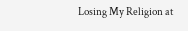Losing My Religion at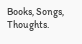Books, Songs, Thoughts.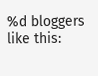%d bloggers like this: